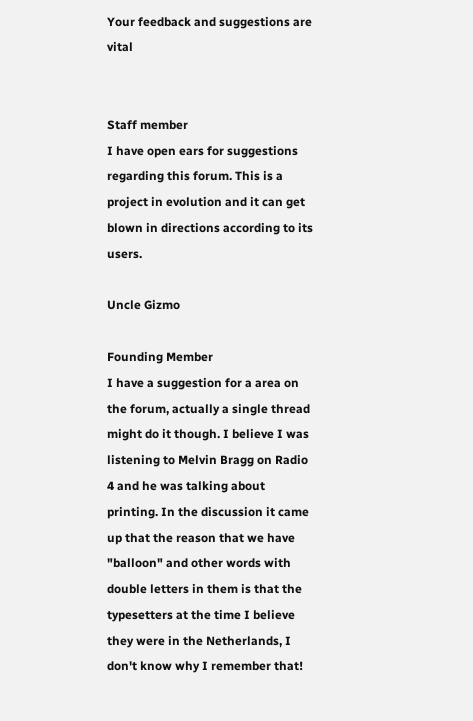Your feedback and suggestions are vital


Staff member
I have open ears for suggestions regarding this forum. This is a project in evolution and it can get blown in directions according to its users.

Uncle Gizmo

Founding Member
I have a suggestion for a area on the forum, actually a single thread might do it though. I believe I was listening to Melvin Bragg on Radio 4 and he was talking about printing. In the discussion it came up that the reason that we have "balloon" and other words with double letters in them is that the typesetters at the time I believe they were in the Netherlands, I don't know why I remember that!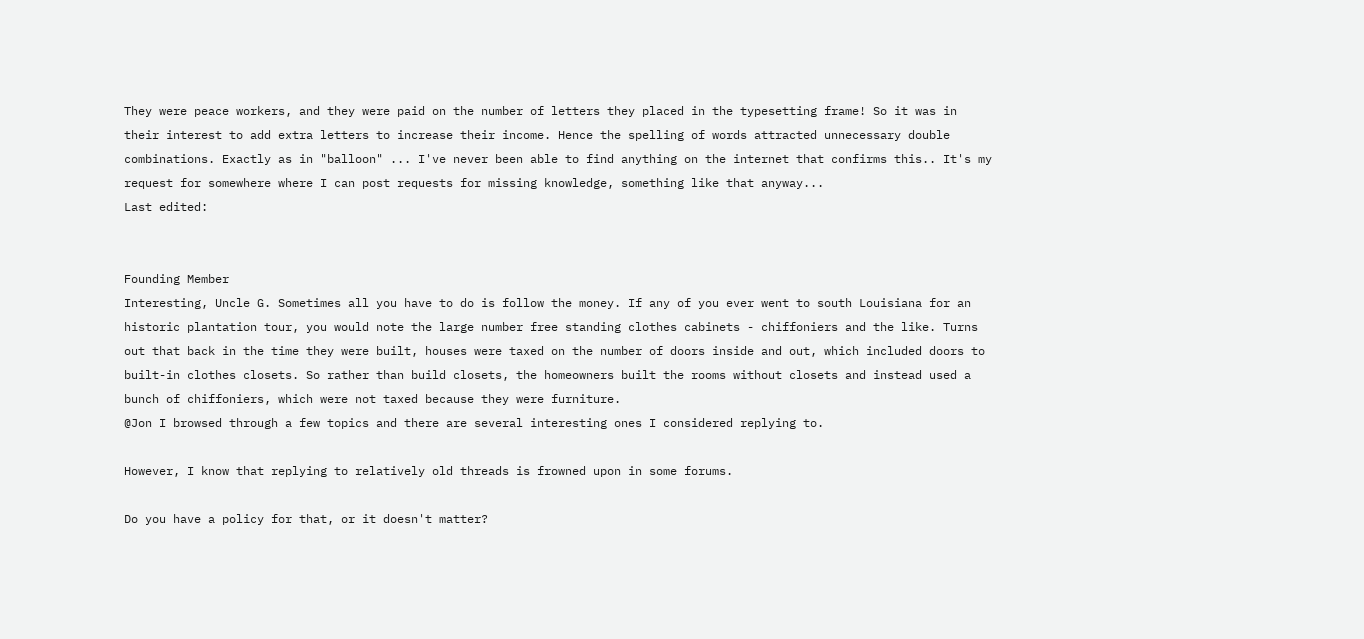They were peace workers, and they were paid on the number of letters they placed in the typesetting frame! So it was in their interest to add extra letters to increase their income. Hence the spelling of words attracted unnecessary double combinations. Exactly as in "balloon" ... I've never been able to find anything on the internet that confirms this.. It's my request for somewhere where I can post requests for missing knowledge, something like that anyway...
Last edited:


Founding Member
Interesting, Uncle G. Sometimes all you have to do is follow the money. If any of you ever went to south Louisiana for an historic plantation tour, you would note the large number free standing clothes cabinets - chiffoniers and the like. Turns out that back in the time they were built, houses were taxed on the number of doors inside and out, which included doors to built-in clothes closets. So rather than build closets, the homeowners built the rooms without closets and instead used a bunch of chiffoniers, which were not taxed because they were furniture.
@Jon I browsed through a few topics and there are several interesting ones I considered replying to.

However, I know that replying to relatively old threads is frowned upon in some forums.

Do you have a policy for that, or it doesn't matter?